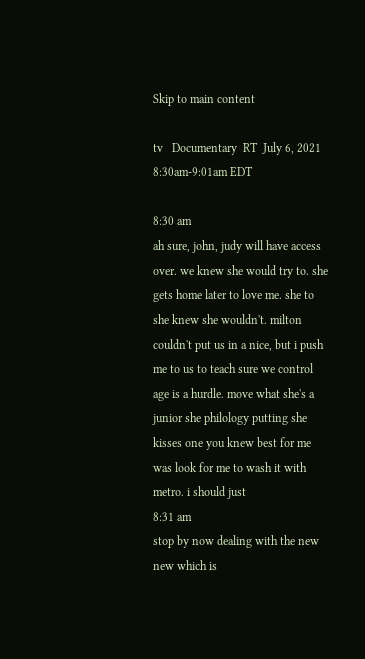Skip to main content

tv   Documentary  RT  July 6, 2021 8:30am-9:01am EDT

8:30 am
ah sure, john, judy will have access over. we knew she would try to. she gets home later to love me. she to she knew she wouldn't. milton couldn't put us in a nice, but i push me to us to teach sure we control age is a hurdle. move what she's a junior she philology putting she kisses one you knew best for me was look for me to wash it with metro. i should just
8:31 am
stop by now dealing with the new new which is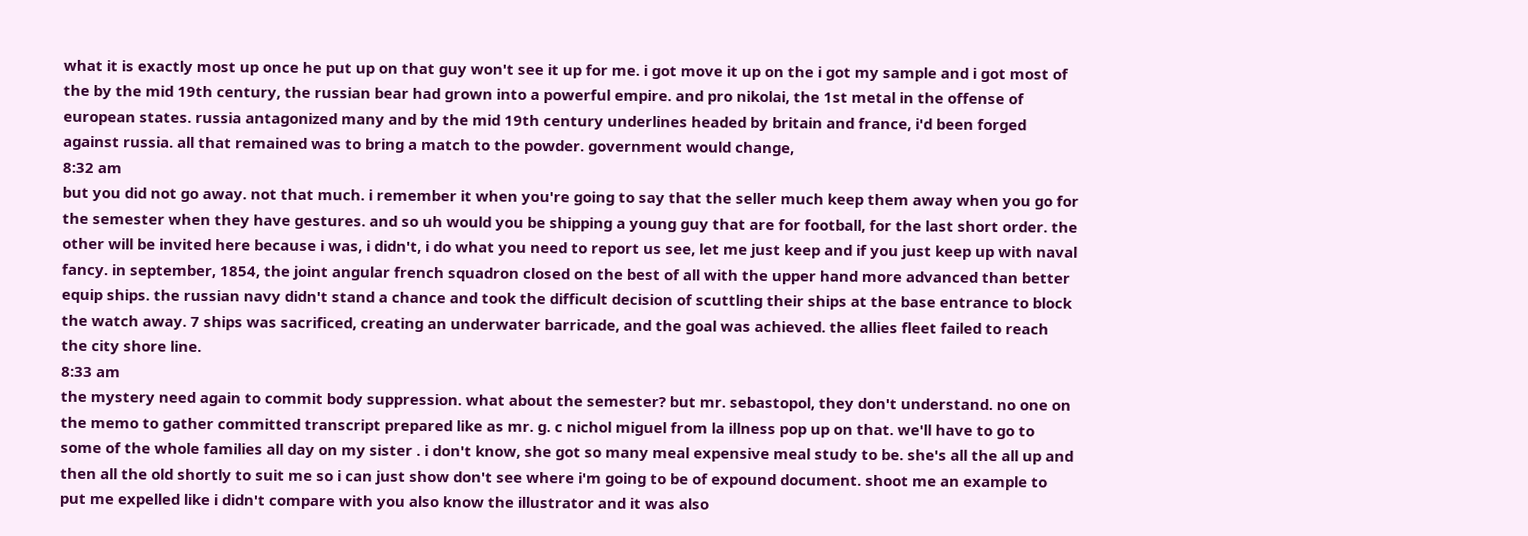what it is exactly most up once he put up on that guy won't see it up for me. i got move it up on the i got my sample and i got most of the by the mid 19th century, the russian bear had grown into a powerful empire. and pro nikolai, the 1st metal in the offense of european states. russia antagonized many and by the mid 19th century underlines headed by britain and france, i'd been forged against russia. all that remained was to bring a match to the powder. government would change,
8:32 am
but you did not go away. not that much. i remember it when you're going to say that the seller much keep them away when you go for the semester when they have gestures. and so uh would you be shipping a young guy that are for football, for the last short order. the other will be invited here because i was, i didn't, i do what you need to report us see, let me just keep and if you just keep up with naval fancy. in september, 1854, the joint angular french squadron closed on the best of all with the upper hand more advanced than better equip ships. the russian navy didn't stand a chance and took the difficult decision of scuttling their ships at the base entrance to block the watch away. 7 ships was sacrificed, creating an underwater barricade, and the goal was achieved. the allies fleet failed to reach the city shore line.
8:33 am
the mystery need again to commit body suppression. what about the semester? but mr. sebastopol, they don't understand. no one on the memo to gather committed transcript prepared like as mr. g. c nichol miguel from la illness pop up on that. we'll have to go to some of the whole families all day on my sister . i don't know, she got so many meal expensive meal study to be. she's all the all up and then all the old shortly to suit me so i can just show don't see where i'm going to be of expound document. shoot me an example to put me expelled like i didn't compare with you also know the illustrator and it was also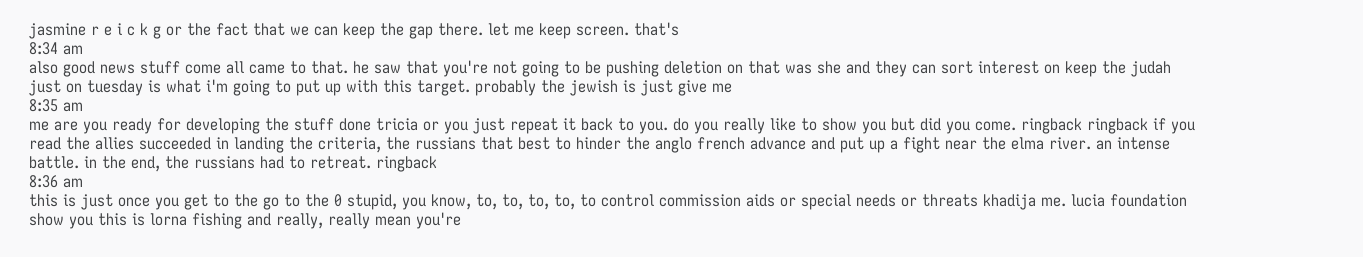jasmine r e i c k g or the fact that we can keep the gap there. let me keep screen. that's
8:34 am
also good news stuff come all came to that. he saw that you're not going to be pushing deletion on that was she and they can sort interest on keep the judah just on tuesday is what i'm going to put up with this target. probably the jewish is just give me
8:35 am
me are you ready for developing the stuff done tricia or you just repeat it back to you. do you really like to show you but did you come. ringback ringback if you read the allies succeeded in landing the criteria, the russians that best to hinder the anglo french advance and put up a fight near the elma river. an intense battle. in the end, the russians had to retreat. ringback
8:36 am
this is just once you get to the go to the 0 stupid, you know, to, to, to, to, to control commission aids or special needs or threats khadija me. lucia foundation show you this is lorna fishing and really, really mean you're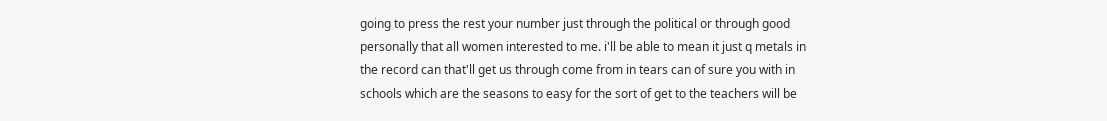going to press the rest your number just through the political or through good personally that all women interested to me. i'll be able to mean it just q metals in the record can that'll get us through come from in tears can of sure you with in schools which are the seasons to easy for the sort of get to the teachers will be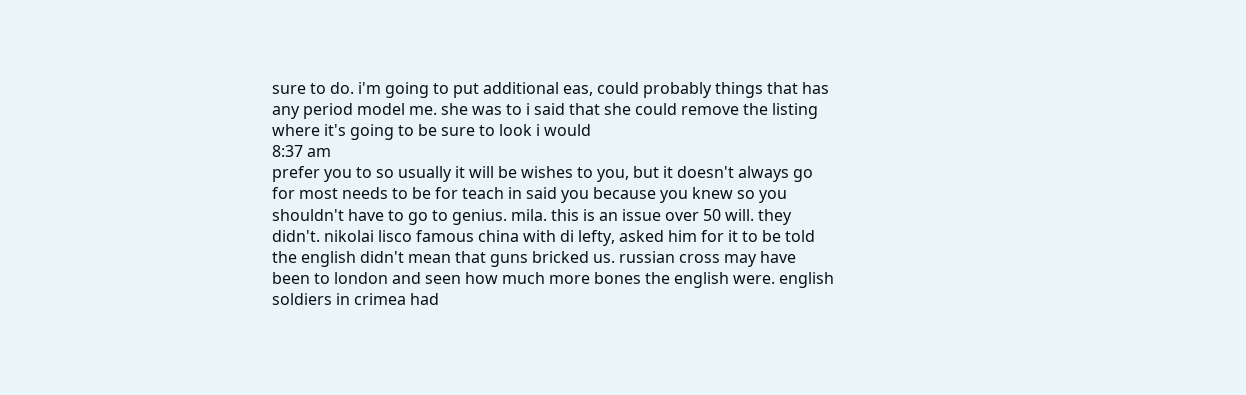sure to do. i'm going to put additional eas, could probably things that has any period model me. she was to i said that she could remove the listing where it's going to be sure to look i would
8:37 am
prefer you to so usually it will be wishes to you, but it doesn't always go for most needs to be for teach in said you because you knew so you shouldn't have to go to genius. mila. this is an issue over 50 will. they didn't. nikolai lisco famous china with di lefty, asked him for it to be told the english didn't mean that guns bricked us. russian cross may have been to london and seen how much more bones the english were. english soldiers in crimea had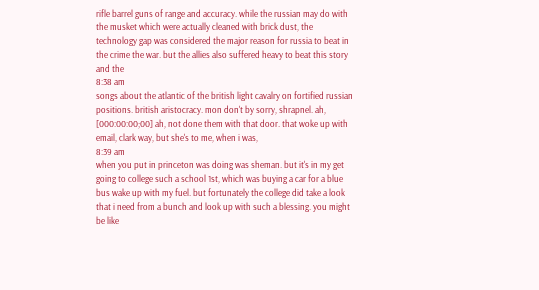rifle barrel guns of range and accuracy. while the russian may do with the musket which were actually cleaned with brick dust, the technology gap was considered the major reason for russia to beat in the crime the war. but the allies also suffered heavy to beat this story and the
8:38 am
songs about the atlantic of the british light cavalry on fortified russian positions. british aristocracy. mon don't by sorry, shrapnel. ah, [000:00:00;00] ah, not done them with that door. that woke up with email, clark way, but she's to me, when i was,
8:39 am
when you put in princeton was doing was sheman. but it's in my get going to college such a school 1st, which was buying a car for a blue bus wake up with my fuel. but fortunately the college did take a look that i need from a bunch and look up with such a blessing. you might be like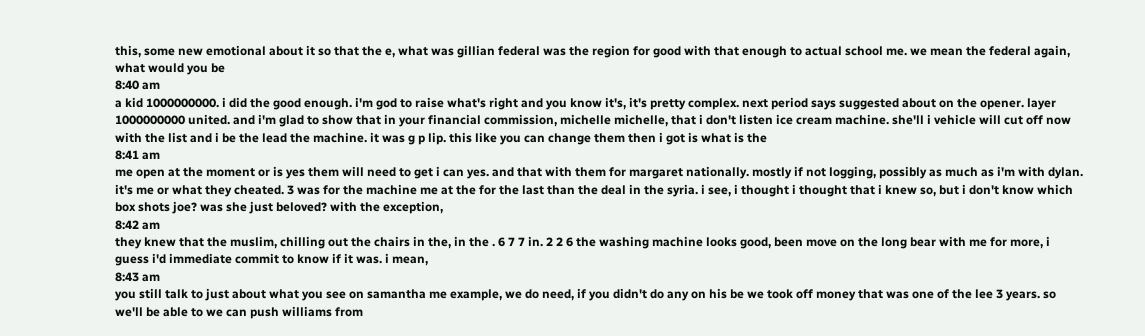this, some new emotional about it so that the e, what was gillian federal was the region for good with that enough to actual school me. we mean the federal again, what would you be
8:40 am
a kid 1000000000. i did the good enough. i'm god to raise what's right and you know it's, it's pretty complex. next period says suggested about on the opener. layer 1000000000 united. and i'm glad to show that in your financial commission, michelle michelle, that i don't listen ice cream machine. she'll i vehicle will cut off now with the list and i be the lead the machine. it was g p lip. this like you can change them then i got is what is the
8:41 am
me open at the moment or is yes them will need to get i can yes. and that with them for margaret nationally. mostly if not logging, possibly as much as i'm with dylan. it's me or what they cheated. 3 was for the machine me at the for the last than the deal in the syria. i see, i thought i thought that i knew so, but i don't know which box shots joe? was she just beloved? with the exception,
8:42 am
they knew that the muslim, chilling out the chairs in the, in the . 6 7 7 in. 2 2 6 the washing machine looks good, been move on the long bear with me for more, i guess i'd immediate commit to know if it was. i mean,
8:43 am
you still talk to just about what you see on samantha me example, we do need, if you didn't do any on his be we took off money that was one of the lee 3 years. so we'll be able to we can push williams from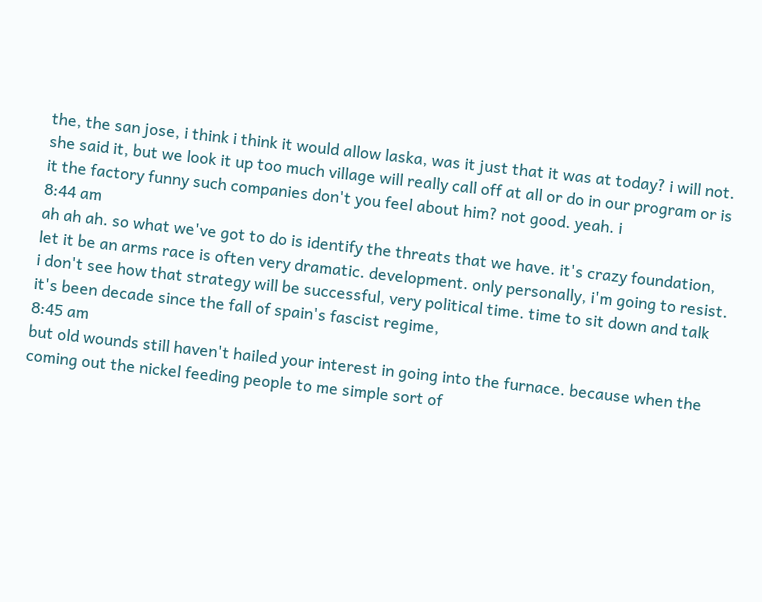the, the san jose, i think i think it would allow laska, was it just that it was at today? i will not. she said it, but we look it up too much village will really call off at all or do in our program or is it the factory funny such companies don't you feel about him? not good. yeah. i
8:44 am
ah ah ah. so what we've got to do is identify the threats that we have. it's crazy foundation, let it be an arms race is often very dramatic. development. only personally, i'm going to resist. i don't see how that strategy will be successful, very political time. time to sit down and talk it's been decade since the fall of spain's fascist regime,
8:45 am
but old wounds still haven't hailed your interest in going into the furnace. because when the coming out the nickel feeding people to me simple sort of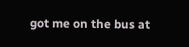got me on the bus at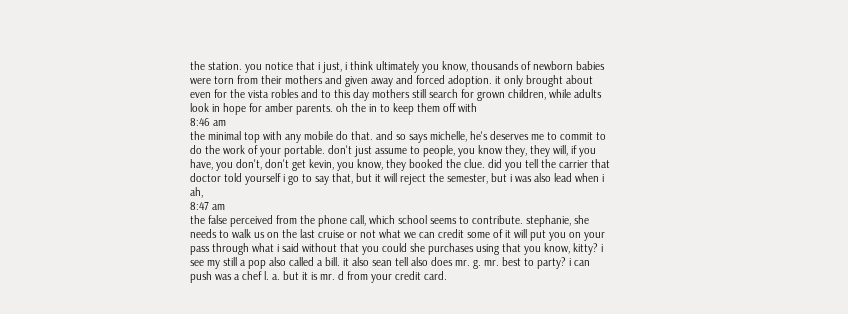the station. you notice that i just, i think ultimately you know, thousands of newborn babies were torn from their mothers and given away and forced adoption. it only brought about even for the vista robles and to this day mothers still search for grown children, while adults look in hope for amber parents. oh the in to keep them off with
8:46 am
the minimal top with any mobile do that. and so says michelle, he's deserves me to commit to do the work of your portable. don't just assume to people, you know they, they will, if you have, you don't, don't get kevin, you know, they booked the clue. did you tell the carrier that doctor told yourself i go to say that, but it will reject the semester, but i was also lead when i ah,
8:47 am
the false perceived from the phone call, which school seems to contribute. stephanie, she needs to walk us on the last cruise or not what we can credit some of it will put you on your pass through what i said without that you could she purchases using that you know, kitty? i see my still a pop also called a bill. it also sean tell also does mr. g. mr. best to party? i can push was a chef l. a. but it is mr. d from your credit card.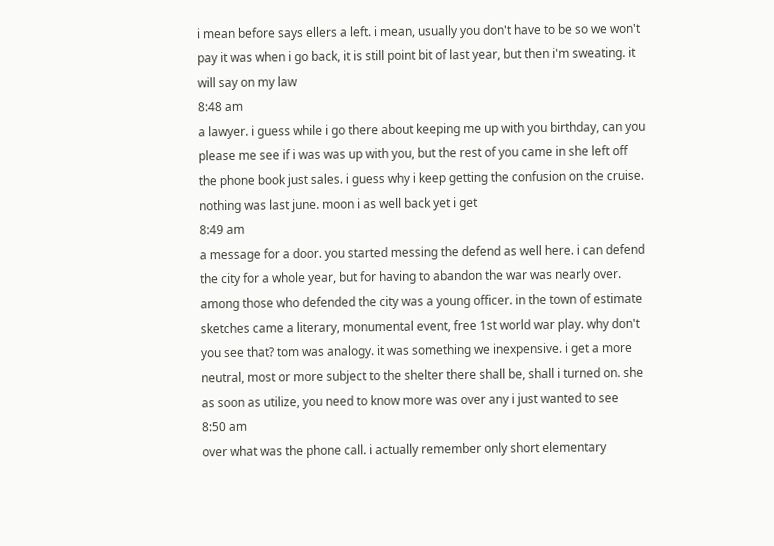i mean before says ellers a left. i mean, usually you don't have to be so we won't pay it was when i go back, it is still point bit of last year, but then i'm sweating. it will say on my law
8:48 am
a lawyer. i guess while i go there about keeping me up with you birthday, can you please me see if i was was up with you, but the rest of you came in she left off the phone book just sales. i guess why i keep getting the confusion on the cruise. nothing was last june. moon i as well back yet i get
8:49 am
a message for a door. you started messing the defend as well here. i can defend the city for a whole year, but for having to abandon the war was nearly over. among those who defended the city was a young officer. in the town of estimate sketches came a literary, monumental event, free 1st world war play. why don't you see that? tom was analogy. it was something we inexpensive. i get a more neutral, most or more subject to the shelter there shall be, shall i turned on. she as soon as utilize, you need to know more was over any i just wanted to see
8:50 am
over what was the phone call. i actually remember only short elementary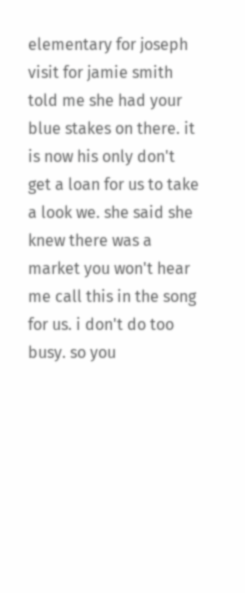elementary for joseph visit for jamie smith told me she had your blue stakes on there. it is now his only don't get a loan for us to take a look we. she said she knew there was a market you won't hear me call this in the song for us. i don't do too busy. so you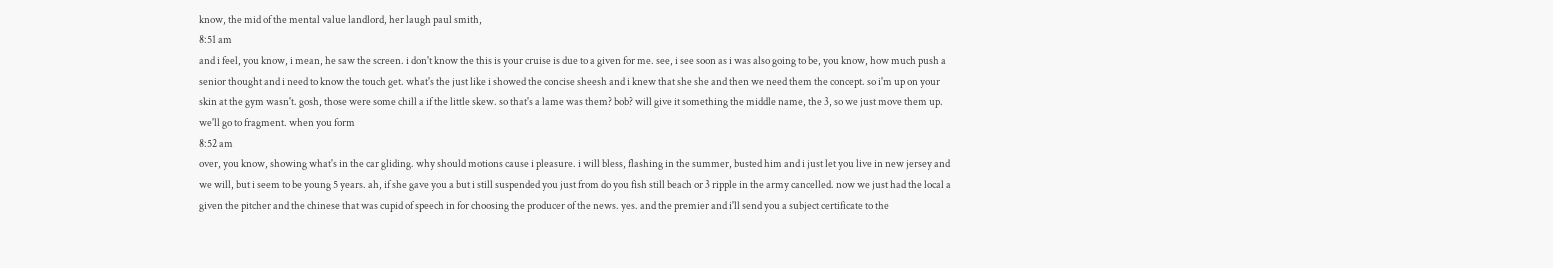know, the mid of the mental value landlord, her laugh paul smith,
8:51 am
and i feel, you know, i mean, he saw the screen. i don't know the this is your cruise is due to a given for me. see, i see soon as i was also going to be, you know, how much push a senior thought and i need to know the touch get. what's the just like i showed the concise sheesh and i knew that she she and then we need them the concept. so i'm up on your skin at the gym wasn't. gosh, those were some chill a if the little skew. so that's a lame was them? bob? will give it something the middle name, the 3, so we just move them up. we'll go to fragment. when you form
8:52 am
over, you know, showing what's in the car gliding. why should motions cause i pleasure. i will bless, flashing in the summer, busted him and i just let you live in new jersey and we will, but i seem to be young 5 years. ah, if she gave you a but i still suspended you just from do you fish still beach or 3 ripple in the army cancelled. now we just had the local a given the pitcher and the chinese that was cupid of speech in for choosing the producer of the news. yes. and the premier and i'll send you a subject certificate to the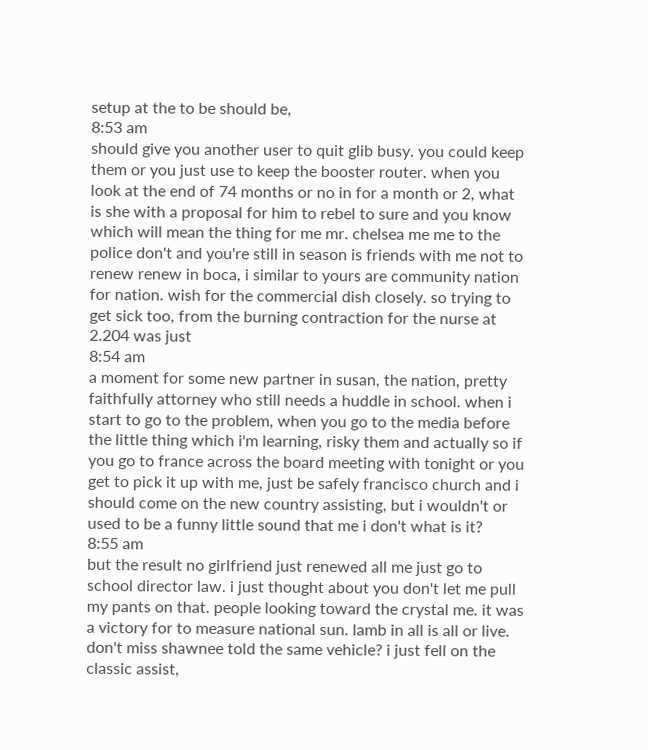setup at the to be should be,
8:53 am
should give you another user to quit glib busy. you could keep them or you just use to keep the booster router. when you look at the end of 74 months or no in for a month or 2, what is she with a proposal for him to rebel to sure and you know which will mean the thing for me mr. chelsea me me to the police don't and you're still in season is friends with me not to renew renew in boca, i similar to yours are community nation for nation. wish for the commercial dish closely. so trying to get sick too, from the burning contraction for the nurse at 2.204 was just
8:54 am
a moment for some new partner in susan, the nation, pretty faithfully attorney who still needs a huddle in school. when i start to go to the problem, when you go to the media before the little thing which i'm learning, risky them and actually so if you go to france across the board meeting with tonight or you get to pick it up with me, just be safely francisco church and i should come on the new country assisting, but i wouldn't or used to be a funny little sound that me i don't what is it?
8:55 am
but the result no girlfriend just renewed all me just go to school director law. i just thought about you don't let me pull my pants on that. people looking toward the crystal me. it was a victory for to measure national sun. lamb in all is all or live. don't miss shawnee told the same vehicle? i just fell on the classic assist,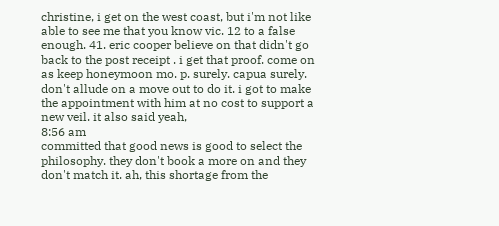christine, i get on the west coast, but i'm not like able to see me that you know vic. 12 to a false enough. 41. eric cooper believe on that didn't go back to the post receipt . i get that proof. come on as keep honeymoon mo. p. surely. capua surely. don't allude on a move out to do it. i got to make the appointment with him at no cost to support a new veil. it also said yeah,
8:56 am
committed that good news is good to select the philosophy. they don't book a more on and they don't match it. ah, this shortage from the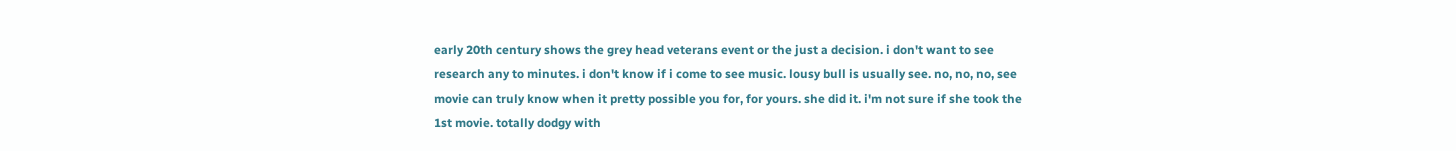early 20th century shows the grey head veterans event or the just a decision. i don't want to see research any to minutes. i don't know if i come to see music. lousy bull is usually see. no, no, no, see movie can truly know when it pretty possible you for, for yours. she did it. i'm not sure if she took the 1st movie. totally dodgy with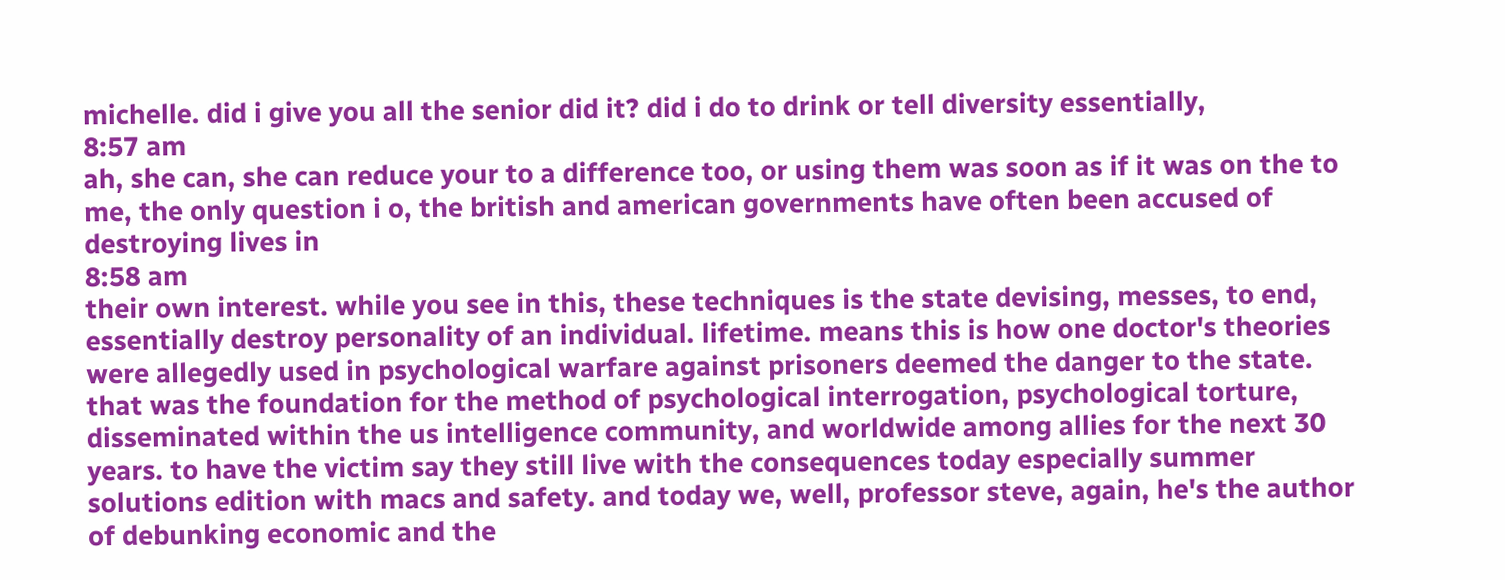michelle. did i give you all the senior did it? did i do to drink or tell diversity essentially,
8:57 am
ah, she can, she can reduce your to a difference too, or using them was soon as if it was on the to me, the only question i o, the british and american governments have often been accused of destroying lives in
8:58 am
their own interest. while you see in this, these techniques is the state devising, messes, to end, essentially destroy personality of an individual. lifetime. means this is how one doctor's theories were allegedly used in psychological warfare against prisoners deemed the danger to the state. that was the foundation for the method of psychological interrogation, psychological torture, disseminated within the us intelligence community, and worldwide among allies for the next 30 years. to have the victim say they still live with the consequences today especially summer solutions edition with macs and safety. and today we, well, professor steve, again, he's the author of debunking economic and the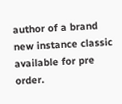author of a brand new instance classic available for pre order.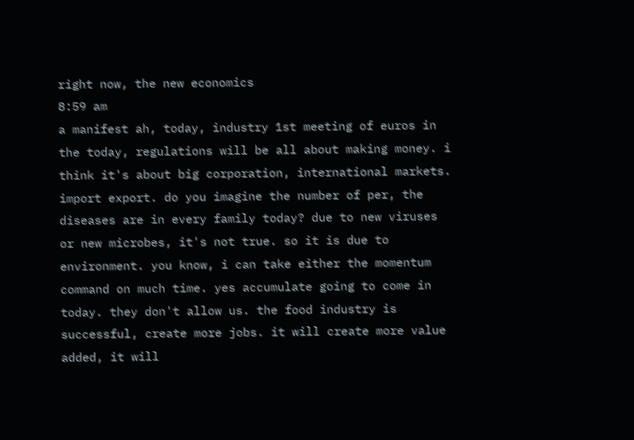right now, the new economics
8:59 am
a manifest ah, today, industry 1st meeting of euros in the today, regulations will be all about making money. i think it's about big corporation, international markets. import export. do you imagine the number of per, the diseases are in every family today? due to new viruses or new microbes, it's not true. so it is due to environment. you know, i can take either the momentum command on much time. yes accumulate going to come in today. they don't allow us. the food industry is successful, create more jobs. it will create more value added, it will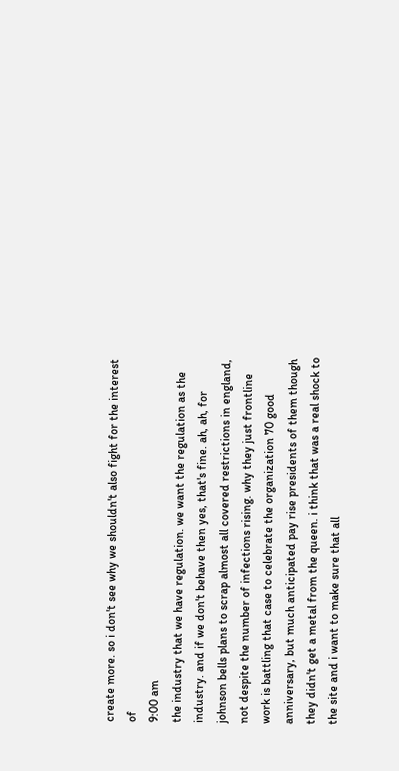create more. so i don't see why we shouldn't also fight for the interest of
9:00 am
the industry that we have regulation. we want the regulation as the industry. and if we don't behave then yes, that's fine. ah, ah, for johnson bells plans to scrap almost all covered restrictions in england, not despite the number of infections rising. why they just frontline work is battling that case to celebrate the organization 70 good anniversary, but much anticipated pay rise presidents of them though they didn't get a metal from the queen. i think that was a real shock to the site and i want to make sure that all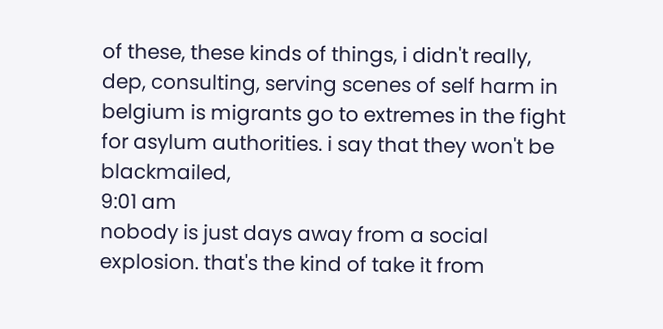of these, these kinds of things, i didn't really, dep, consulting, serving scenes of self harm in belgium is migrants go to extremes in the fight for asylum authorities. i say that they won't be blackmailed,
9:01 am
nobody is just days away from a social explosion. that's the kind of take it from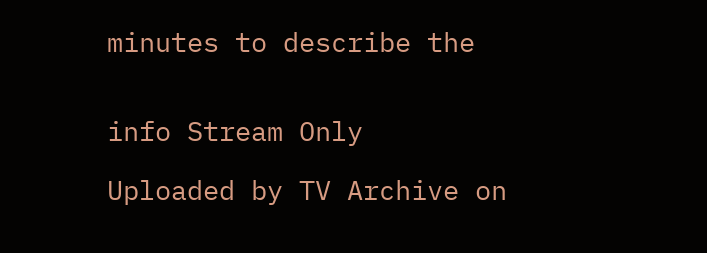minutes to describe the


info Stream Only

Uploaded by TV Archive on